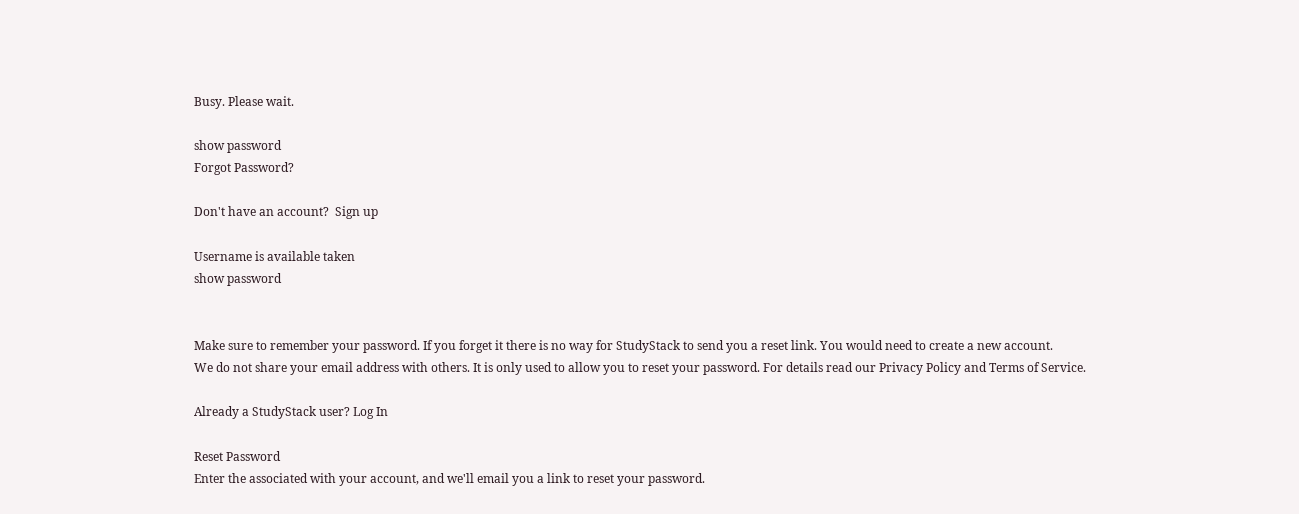Busy. Please wait.

show password
Forgot Password?

Don't have an account?  Sign up

Username is available taken
show password


Make sure to remember your password. If you forget it there is no way for StudyStack to send you a reset link. You would need to create a new account.
We do not share your email address with others. It is only used to allow you to reset your password. For details read our Privacy Policy and Terms of Service.

Already a StudyStack user? Log In

Reset Password
Enter the associated with your account, and we'll email you a link to reset your password.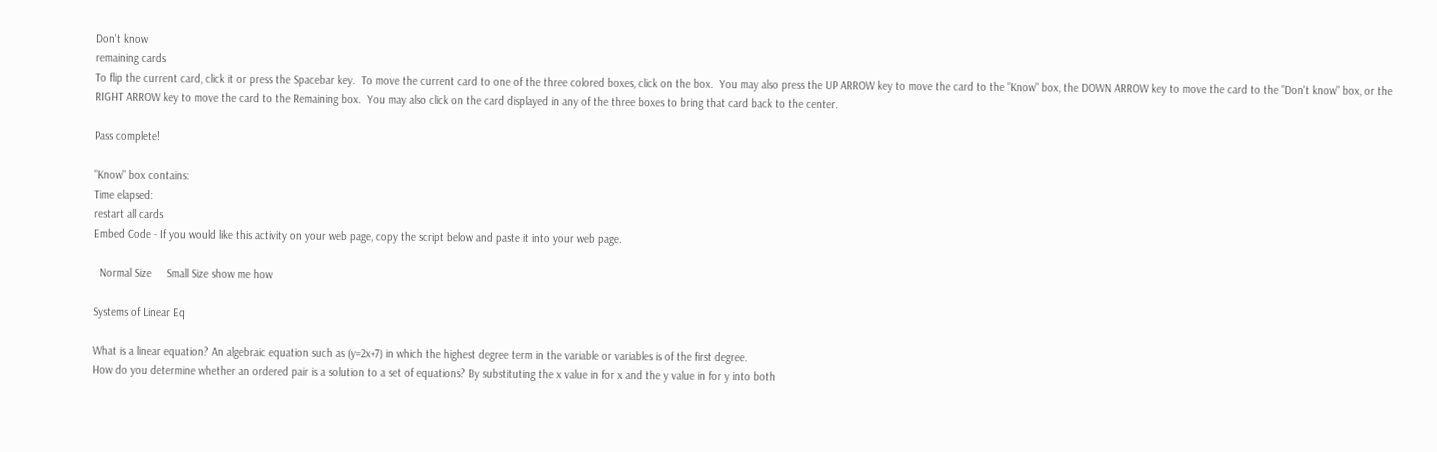Don't know
remaining cards
To flip the current card, click it or press the Spacebar key.  To move the current card to one of the three colored boxes, click on the box.  You may also press the UP ARROW key to move the card to the "Know" box, the DOWN ARROW key to move the card to the "Don't know" box, or the RIGHT ARROW key to move the card to the Remaining box.  You may also click on the card displayed in any of the three boxes to bring that card back to the center.

Pass complete!

"Know" box contains:
Time elapsed:
restart all cards
Embed Code - If you would like this activity on your web page, copy the script below and paste it into your web page.

  Normal Size     Small Size show me how

Systems of Linear Eq

What is a linear equation? An algebraic equation such as (y=2x+7) in which the highest degree term in the variable or variables is of the first degree.
How do you determine whether an ordered pair is a solution to a set of equations? By substituting the x value in for x and the y value in for y into both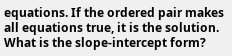equations. If the ordered pair makes all equations true, it is the solution.
What is the slope-intercept form?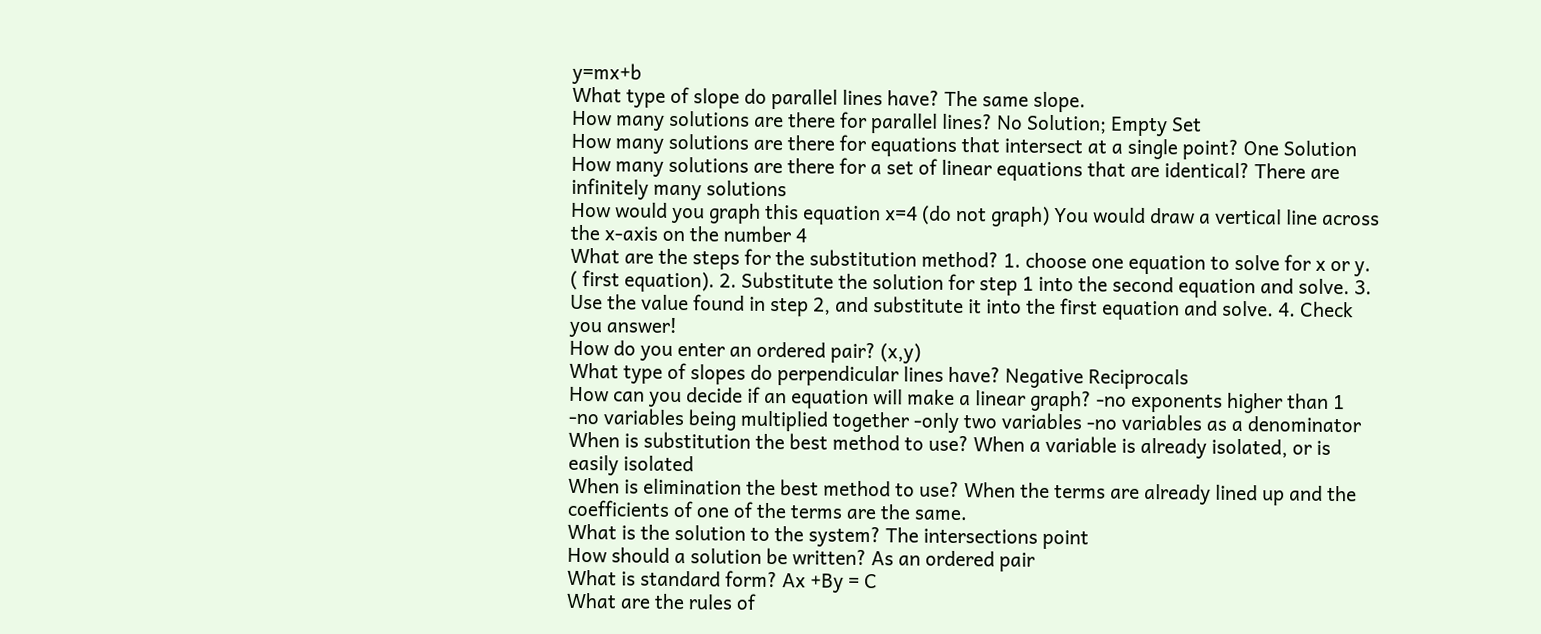y=mx+b
What type of slope do parallel lines have? The same slope.
How many solutions are there for parallel lines? No Solution; Empty Set
How many solutions are there for equations that intersect at a single point? One Solution
How many solutions are there for a set of linear equations that are identical? There are infinitely many solutions
How would you graph this equation x=4 (do not graph) You would draw a vertical line across the x-axis on the number 4
What are the steps for the substitution method? 1. choose one equation to solve for x or y. ( first equation). 2. Substitute the solution for step 1 into the second equation and solve. 3. Use the value found in step 2, and substitute it into the first equation and solve. 4. Check you answer!
How do you enter an ordered pair? (x,y)
What type of slopes do perpendicular lines have? Negative Reciprocals
How can you decide if an equation will make a linear graph? -no exponents higher than 1 -no variables being multiplied together -only two variables -no variables as a denominator
When is substitution the best method to use? When a variable is already isolated, or is easily isolated
When is elimination the best method to use? When the terms are already lined up and the coefficients of one of the terms are the same.
What is the solution to the system? The intersections point
How should a solution be written? As an ordered pair
What is standard form? Ax +By = C
What are the rules of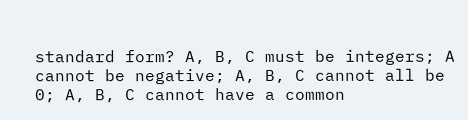standard form? A, B, C must be integers; A cannot be negative; A, B, C cannot all be 0; A, B, C cannot have a common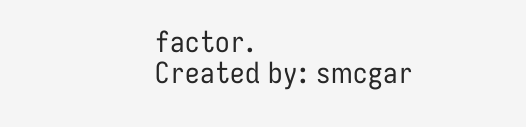factor.
Created by: smcgar